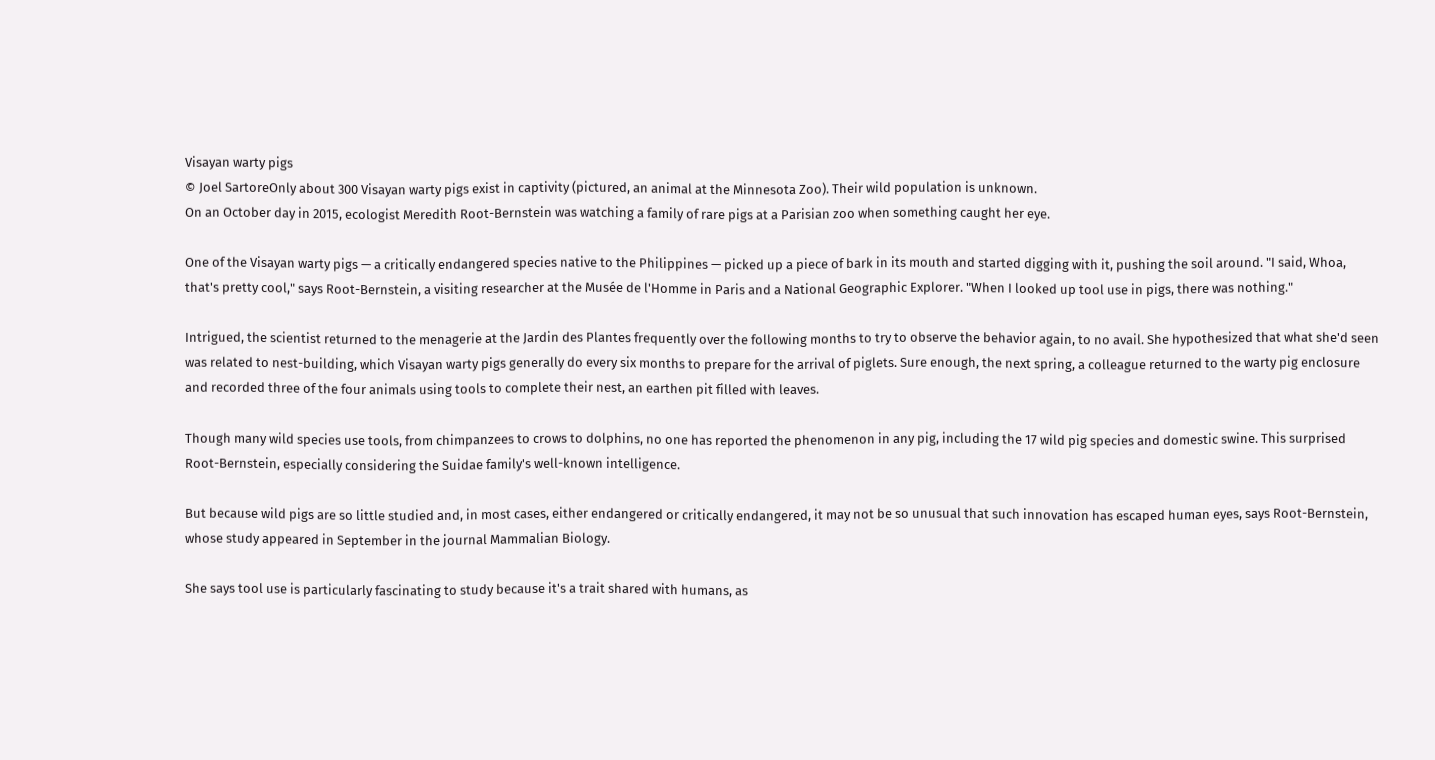Visayan warty pigs
© Joel SartoreOnly about 300 Visayan warty pigs exist in captivity (pictured, an animal at the Minnesota Zoo). Their wild population is unknown.
On an October day in 2015, ecologist Meredith Root-Bernstein was watching a family of rare pigs at a Parisian zoo when something caught her eye.

One of the Visayan warty pigs — a critically endangered species native to the Philippines — picked up a piece of bark in its mouth and started digging with it, pushing the soil around. "I said, Whoa, that's pretty cool," says Root-Bernstein, a visiting researcher at the Musée de l'Homme in Paris and a National Geographic Explorer. "When I looked up tool use in pigs, there was nothing."

Intrigued, the scientist returned to the menagerie at the Jardin des Plantes frequently over the following months to try to observe the behavior again, to no avail. She hypothesized that what she'd seen was related to nest-building, which Visayan warty pigs generally do every six months to prepare for the arrival of piglets. Sure enough, the next spring, a colleague returned to the warty pig enclosure and recorded three of the four animals using tools to complete their nest, an earthen pit filled with leaves.

Though many wild species use tools, from chimpanzees to crows to dolphins, no one has reported the phenomenon in any pig, including the 17 wild pig species and domestic swine. This surprised Root-Bernstein, especially considering the Suidae family's well-known intelligence.

But because wild pigs are so little studied and, in most cases, either endangered or critically endangered, it may not be so unusual that such innovation has escaped human eyes, says Root-Bernstein, whose study appeared in September in the journal Mammalian Biology.

She says tool use is particularly fascinating to study because it's a trait shared with humans, as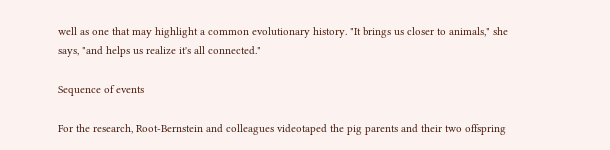well as one that may highlight a common evolutionary history. "It brings us closer to animals," she says, "and helps us realize it's all connected."

Sequence of events

For the research, Root-Bernstein and colleagues videotaped the pig parents and their two offspring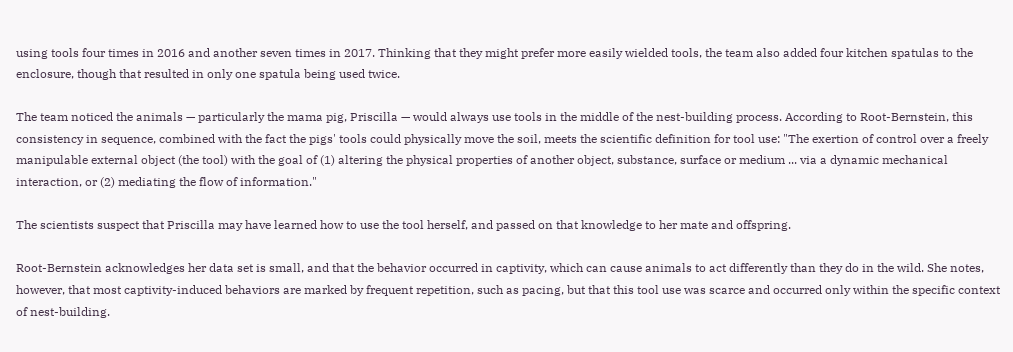using tools four times in 2016 and another seven times in 2017. Thinking that they might prefer more easily wielded tools, the team also added four kitchen spatulas to the enclosure, though that resulted in only one spatula being used twice.

The team noticed the animals — particularly the mama pig, Priscilla — would always use tools in the middle of the nest-building process. According to Root-Bernstein, this consistency in sequence, combined with the fact the pigs' tools could physically move the soil, meets the scientific definition for tool use: "The exertion of control over a freely manipulable external object (the tool) with the goal of (1) altering the physical properties of another object, substance, surface or medium ... via a dynamic mechanical interaction, or (2) mediating the flow of information."

The scientists suspect that Priscilla may have learned how to use the tool herself, and passed on that knowledge to her mate and offspring.

Root-Bernstein acknowledges her data set is small, and that the behavior occurred in captivity, which can cause animals to act differently than they do in the wild. She notes, however, that most captivity-induced behaviors are marked by frequent repetition, such as pacing, but that this tool use was scarce and occurred only within the specific context of nest-building.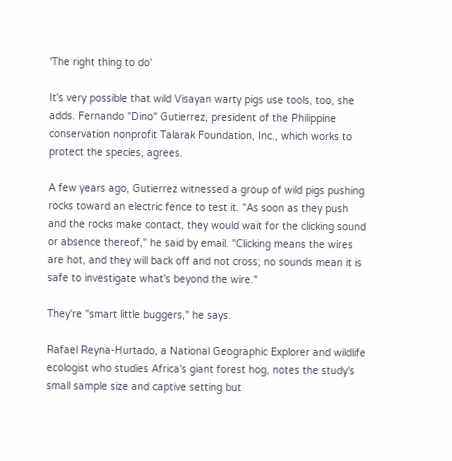'The right thing to do'

It's very possible that wild Visayan warty pigs use tools, too, she adds. Fernando "Dino" Gutierrez, president of the Philippine conservation nonprofit Talarak Foundation, Inc., which works to protect the species, agrees.

A few years ago, Gutierrez witnessed a group of wild pigs pushing rocks toward an electric fence to test it. "As soon as they push and the rocks make contact, they would wait for the clicking sound or absence thereof," he said by email. "Clicking means the wires are hot, and they will back off and not cross; no sounds mean it is safe to investigate what's beyond the wire."

They're "smart little buggers," he says.

Rafael Reyna-Hurtado, a National Geographic Explorer and wildlife ecologist who studies Africa's giant forest hog, notes the study's small sample size and captive setting but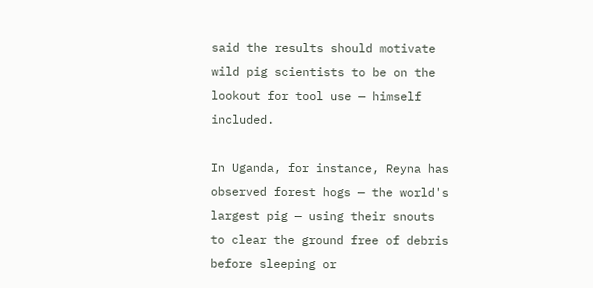said the results should motivate wild pig scientists to be on the lookout for tool use — himself included.

In Uganda, for instance, Reyna has observed forest hogs — the world's largest pig — using their snouts to clear the ground free of debris before sleeping or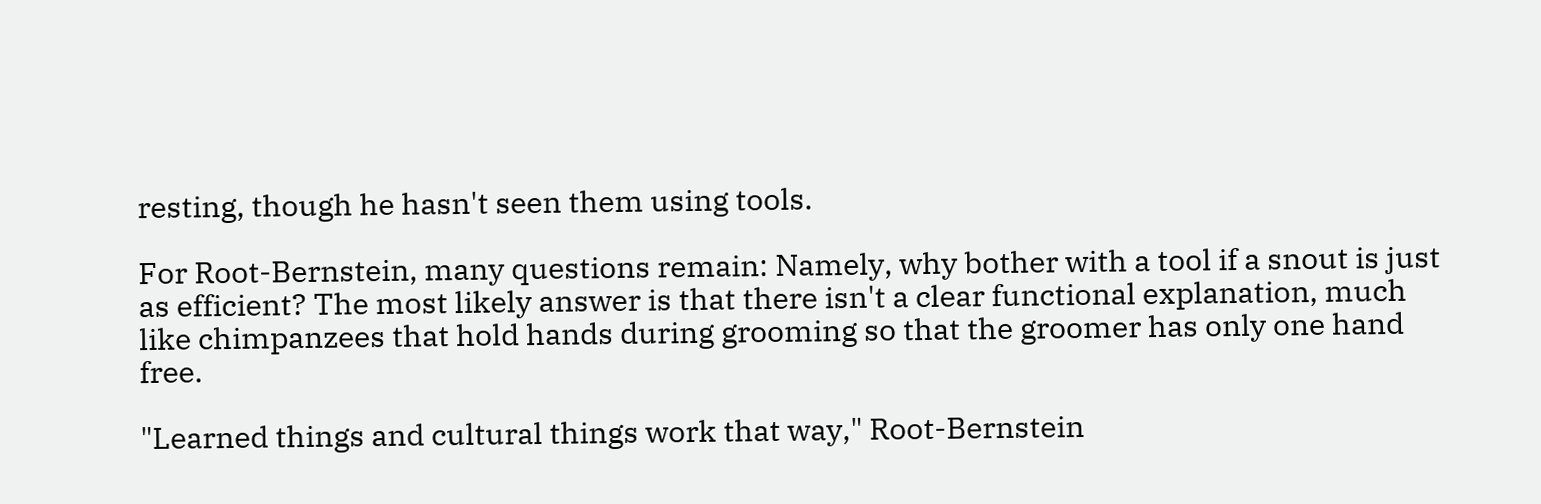resting, though he hasn't seen them using tools.

For Root-Bernstein, many questions remain: Namely, why bother with a tool if a snout is just as efficient? The most likely answer is that there isn't a clear functional explanation, much like chimpanzees that hold hands during grooming so that the groomer has only one hand free.

"Learned things and cultural things work that way," Root-Bernstein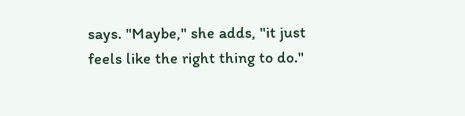says. "Maybe," she adds, "it just feels like the right thing to do."